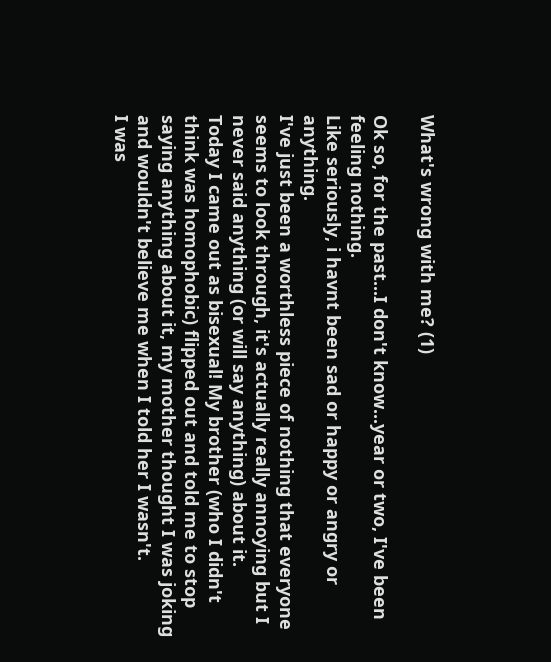What's wrong with me? (1)

Ok so, for the past...I don't know...year or two, I've been feeling nothing.
Like seriously, i havnt been sad or happy or angry or anything.
I've just been a worthless piece of nothing that everyone seems to look through, it's actually really annoying but I never said anything (or will say anything) about it.
Today I came out as bisexual! My brother (who I didn't think was homophobic) flipped out and told me to stop saying anything about it, my mother thought I was joking and wouldn't believe me when I told her I wasn't.
I was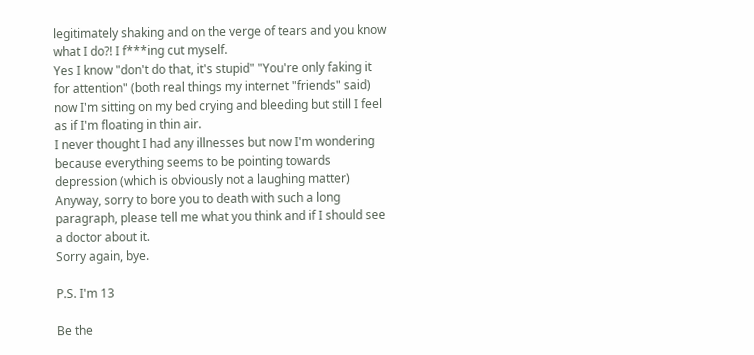legitimately shaking and on the verge of tears and you know what I do?! I f***ing cut myself.
Yes I know "don't do that, it's stupid" "You're only faking it for attention" (both real things my internet "friends" said) now I'm sitting on my bed crying and bleeding but still I feel as if I'm floating in thin air.
I never thought I had any illnesses but now I'm wondering because everything seems to be pointing towards depression (which is obviously not a laughing matter)
Anyway, sorry to bore you to death with such a long paragraph, please tell me what you think and if I should see a doctor about it.
Sorry again, bye.

P.S. I'm 13

Be the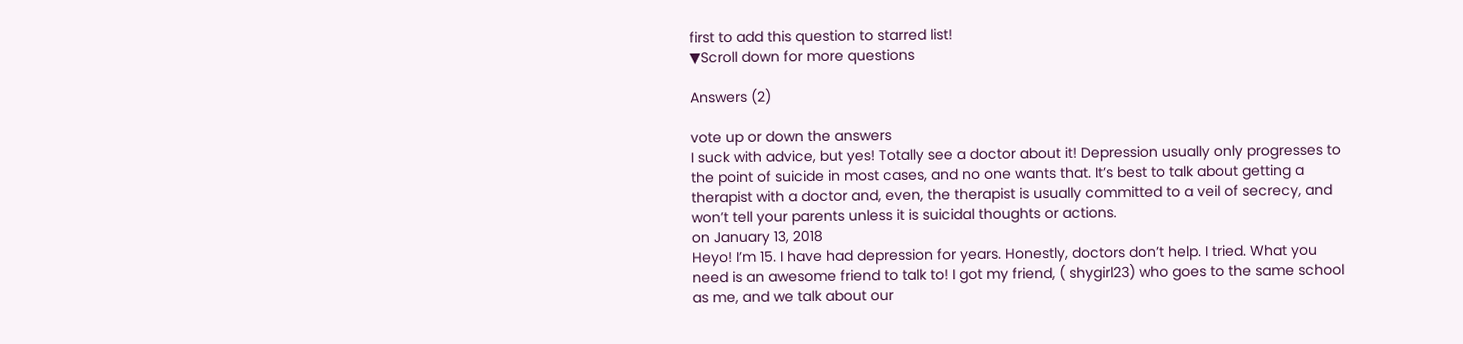first to add this question to starred list!
▼Scroll down for more questions

Answers (2)

vote up or down the answers
I suck with advice, but yes! Totally see a doctor about it! Depression usually only progresses to the point of suicide in most cases, and no one wants that. It’s best to talk about getting a therapist with a doctor and, even, the therapist is usually committed to a veil of secrecy, and won’t tell your parents unless it is suicidal thoughts or actions.
on January 13, 2018
Heyo! I’m 15. I have had depression for years. Honestly, doctors don’t help. I tried. What you need is an awesome friend to talk to! I got my friend, ( shygirl23) who goes to the same school as me, and we talk about our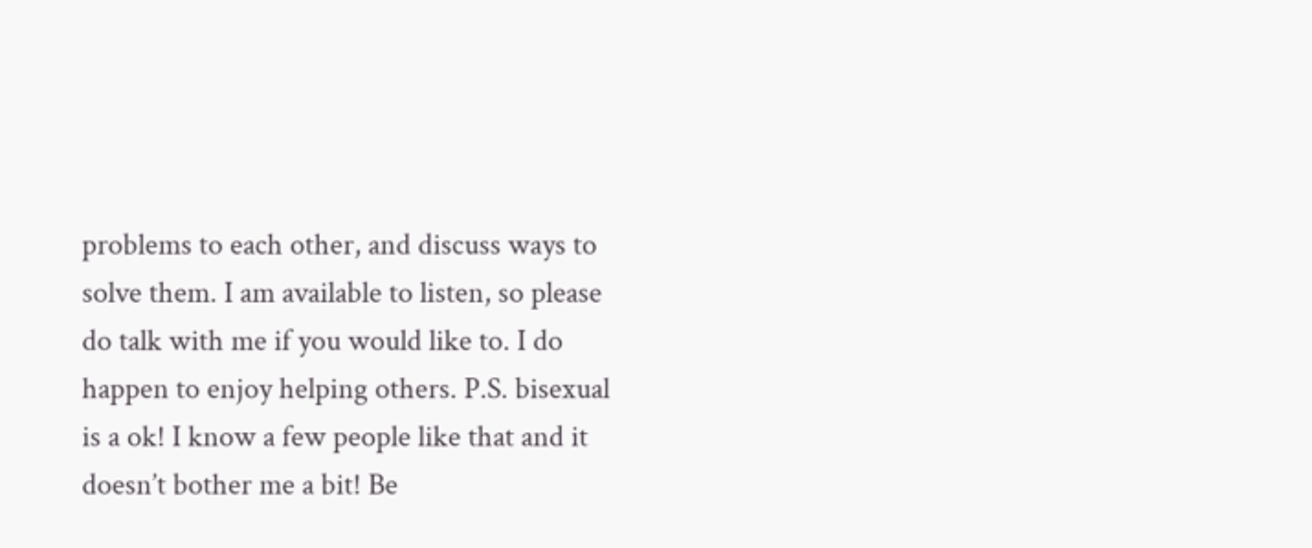problems to each other, and discuss ways to solve them. I am available to listen, so please do talk with me if you would like to. I do happen to enjoy helping others. P.S. bisexual is a ok! I know a few people like that and it doesn’t bother me a bit! Be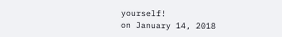yourself!
on January 14, 2018